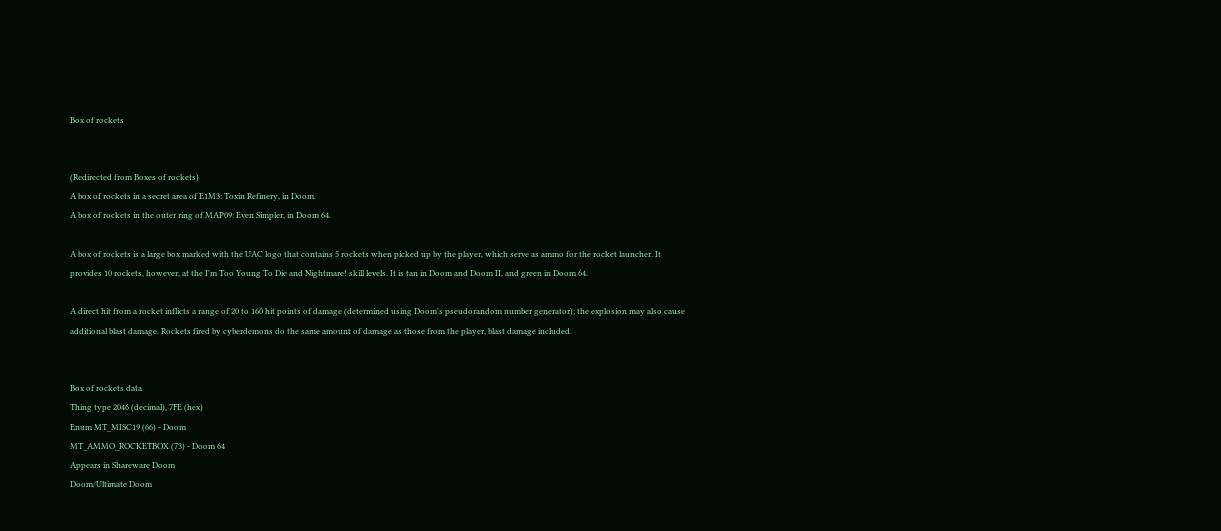Box of rockets


(Redirected from Boxes of rockets)
A box of rockets in a secret area of E1M3: Toxin Refinery, in Doom.
A box of rockets in the outer ring of MAP09: Even Simpler, in Doom 64.

A box of rockets is a large box marked with the UAC logo that contains 5 rockets when picked up by the player, which serve as ammo for the rocket launcher. It provides 10 rockets, however, at the I'm Too Young To Die and Nightmare! skill levels. It is tan in Doom and Doom II, and green in Doom 64.

A direct hit from a rocket inflicts a range of 20 to 160 hit points of damage (determined using Doom's pseudorandom number generator); the explosion may also cause additional blast damage. Rockets fired by cyberdemons do the same amount of damage as those from the player, blast damage included.


Box of rockets data
Thing type 2046 (decimal), 7FE (hex)
Enum MT_MISC19 (66) - Doom
MT_AMMO_ROCKETBOX (73) - Doom 64
Appears in Shareware Doom
Doom/Ultimate Doom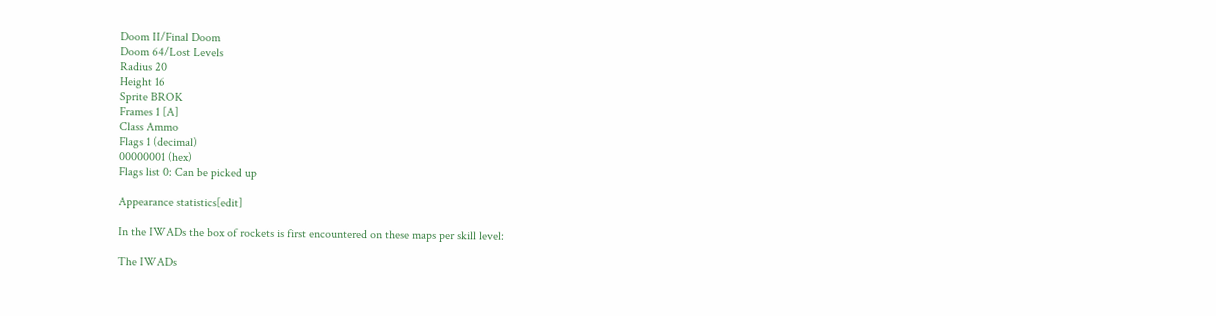Doom II/Final Doom
Doom 64/Lost Levels
Radius 20
Height 16
Sprite BROK
Frames 1 [A]
Class Ammo
Flags 1 (decimal)
00000001 (hex)
Flags list 0: Can be picked up

Appearance statistics[edit]

In the IWADs the box of rockets is first encountered on these maps per skill level:

The IWADs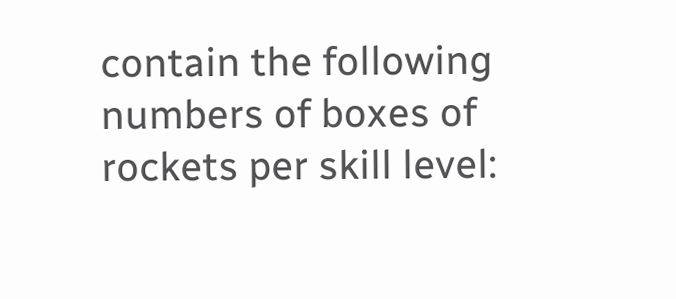contain the following numbers of boxes of rockets per skill level: